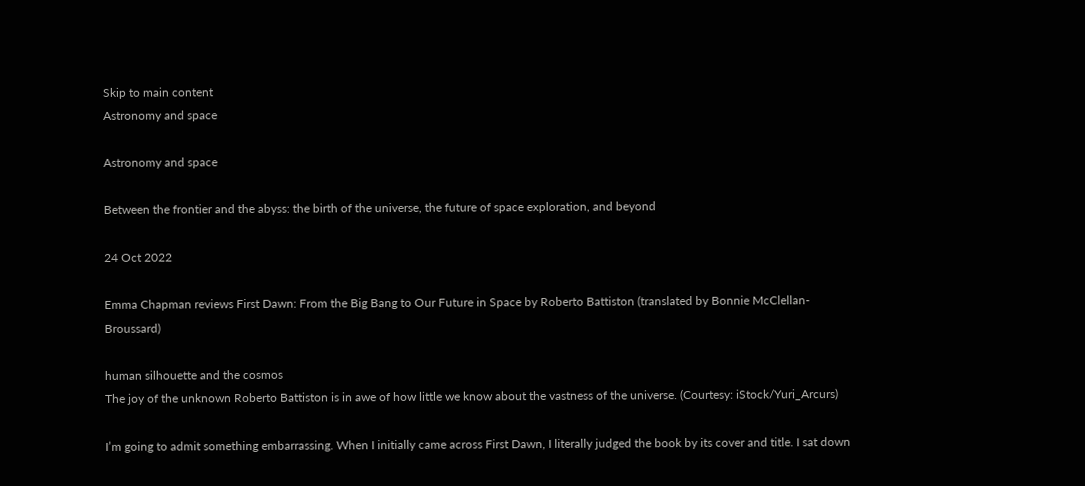Skip to main content
Astronomy and space

Astronomy and space

Between the frontier and the abyss: the birth of the universe, the future of space exploration, and beyond

24 Oct 2022

Emma Chapman reviews First Dawn: From the Big Bang to Our Future in Space by Roberto Battiston (translated by Bonnie McClellan-Broussard)

human silhouette and the cosmos
The joy of the unknown Roberto Battiston is in awe of how little we know about the vastness of the universe. (Courtesy: iStock/Yuri_Arcurs)

I’m going to admit something embarrassing. When I initially came across First Dawn, I literally judged the book by its cover and title. I sat down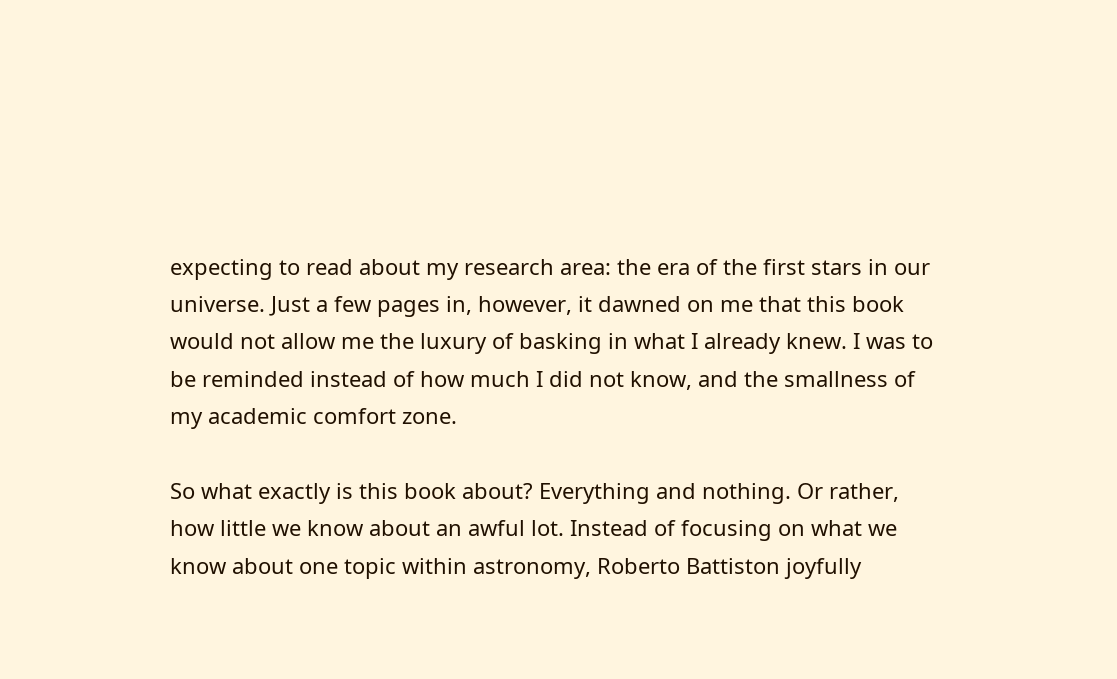expecting to read about my research area: the era of the first stars in our universe. Just a few pages in, however, it dawned on me that this book would not allow me the luxury of basking in what I already knew. I was to be reminded instead of how much I did not know, and the smallness of my academic comfort zone.

So what exactly is this book about? Everything and nothing. Or rather, how little we know about an awful lot. Instead of focusing on what we know about one topic within astronomy, Roberto Battiston joyfully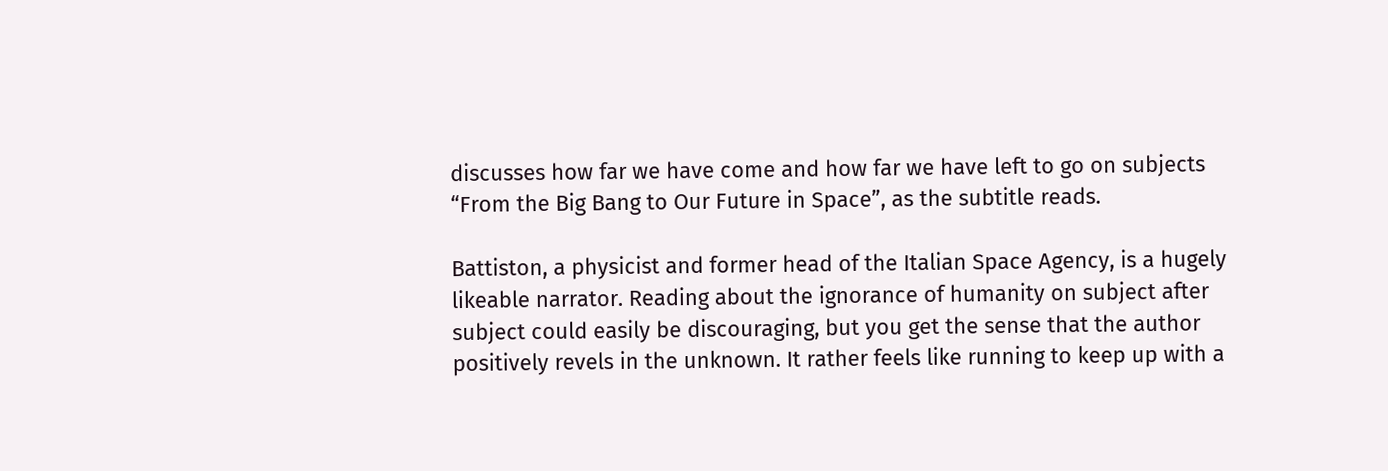discusses how far we have come and how far we have left to go on subjects “From the Big Bang to Our Future in Space”, as the subtitle reads.

Battiston, a physicist and former head of the Italian Space Agency, is a hugely likeable narrator. Reading about the ignorance of humanity on subject after subject could easily be discouraging, but you get the sense that the author positively revels in the unknown. It rather feels like running to keep up with a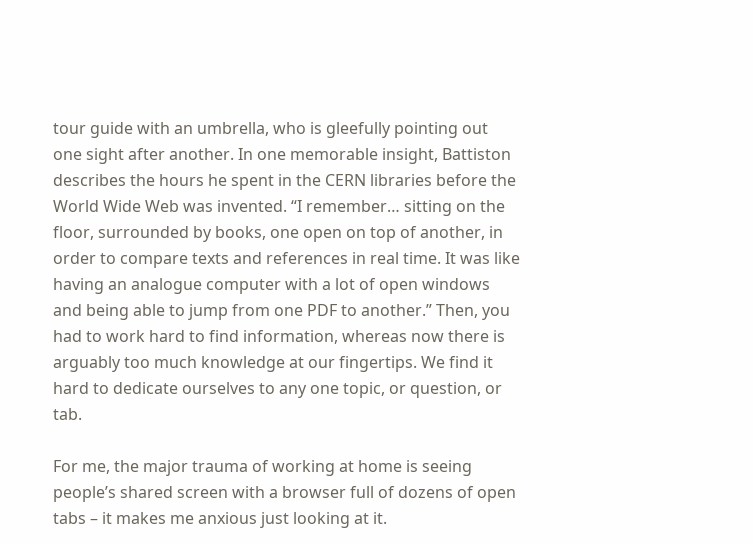tour guide with an umbrella, who is gleefully pointing out one sight after another. In one memorable insight, Battiston describes the hours he spent in the CERN libraries before the World Wide Web was invented. “I remember… sitting on the floor, surrounded by books, one open on top of another, in order to compare texts and references in real time. It was like having an analogue computer with a lot of open windows and being able to jump from one PDF to another.” Then, you had to work hard to find information, whereas now there is arguably too much knowledge at our fingertips. We find it hard to dedicate ourselves to any one topic, or question, or tab.

For me, the major trauma of working at home is seeing people’s shared screen with a browser full of dozens of open tabs – it makes me anxious just looking at it.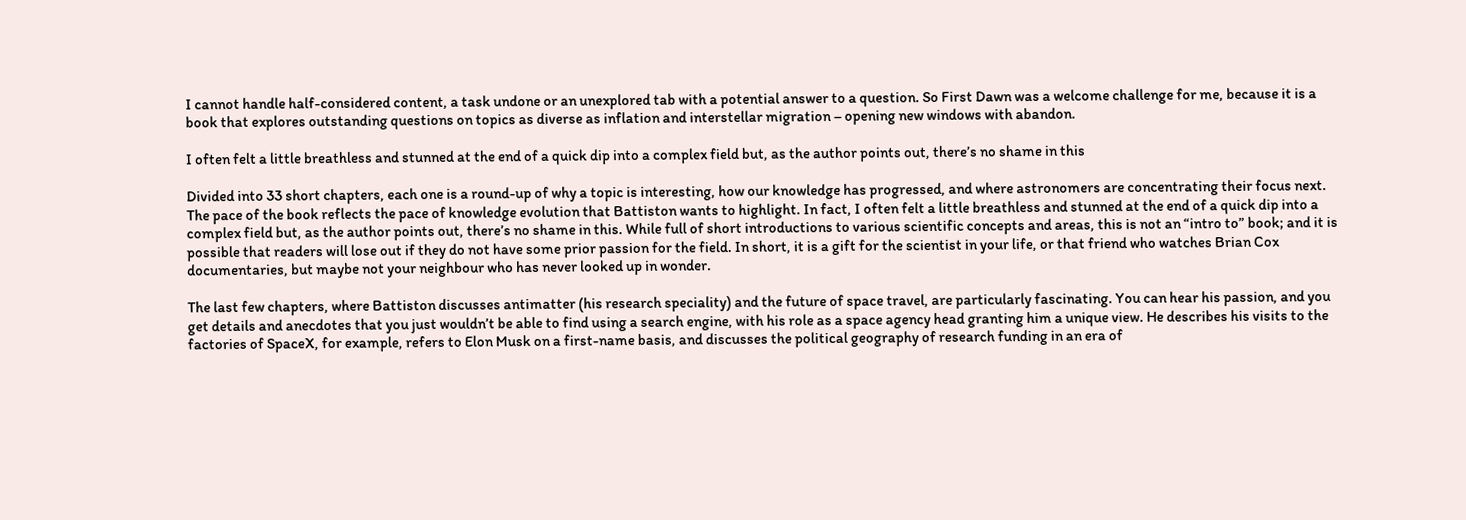I cannot handle half-considered content, a task undone or an unexplored tab with a potential answer to a question. So First Dawn was a welcome challenge for me, because it is a book that explores outstanding questions on topics as diverse as inflation and interstellar migration – opening new windows with abandon.

I often felt a little breathless and stunned at the end of a quick dip into a complex field but, as the author points out, there’s no shame in this

Divided into 33 short chapters, each one is a round-up of why a topic is interesting, how our knowledge has progressed, and where astronomers are concentrating their focus next. The pace of the book reflects the pace of knowledge evolution that Battiston wants to highlight. In fact, I often felt a little breathless and stunned at the end of a quick dip into a complex field but, as the author points out, there’s no shame in this. While full of short introductions to various scientific concepts and areas, this is not an “intro to” book; and it is possible that readers will lose out if they do not have some prior passion for the field. In short, it is a gift for the scientist in your life, or that friend who watches Brian Cox documentaries, but maybe not your neighbour who has never looked up in wonder.

The last few chapters, where Battiston discusses antimatter (his research speciality) and the future of space travel, are particularly fascinating. You can hear his passion, and you get details and anecdotes that you just wouldn’t be able to find using a search engine, with his role as a space agency head granting him a unique view. He describes his visits to the factories of SpaceX, for example, refers to Elon Musk on a first-name basis, and discusses the political geography of research funding in an era of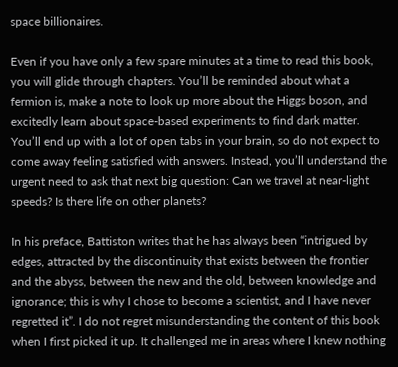space billionaires.

Even if you have only a few spare minutes at a time to read this book, you will glide through chapters. You’ll be reminded about what a fermion is, make a note to look up more about the Higgs boson, and excitedly learn about space-based experiments to find dark matter. You’ll end up with a lot of open tabs in your brain, so do not expect to come away feeling satisfied with answers. Instead, you’ll understand the urgent need to ask that next big question: Can we travel at near-light speeds? Is there life on other planets?

In his preface, Battiston writes that he has always been “intrigued by edges, attracted by the discontinuity that exists between the frontier and the abyss, between the new and the old, between knowledge and ignorance; this is why I chose to become a scientist, and I have never regretted it”. I do not regret misunderstanding the content of this book when I first picked it up. It challenged me in areas where I knew nothing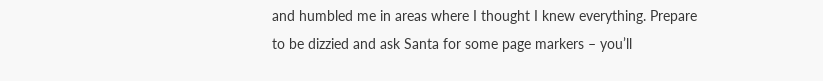and humbled me in areas where I thought I knew everything. Prepare to be dizzied and ask Santa for some page markers – you’ll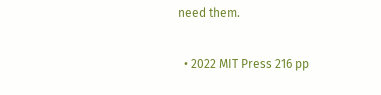need them.

  • 2022 MIT Press 216 pp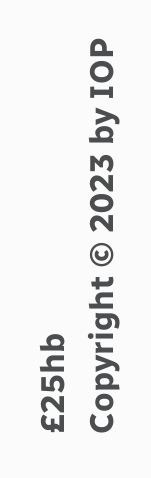£25hb
Copyright © 2023 by IOP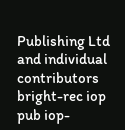Publishing Ltd and individual contributors
bright-rec iop pub iop-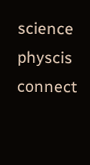science physcis connect